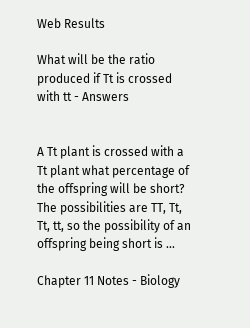Web Results

What will be the ratio produced if Tt is crossed with tt - Answers


A Tt plant is crossed with a Tt plant what percentage of the offspring will be short? The possibilities are TT, Tt, Tt, tt, so the possibility of an offspring being short is ...

Chapter 11 Notes - Biology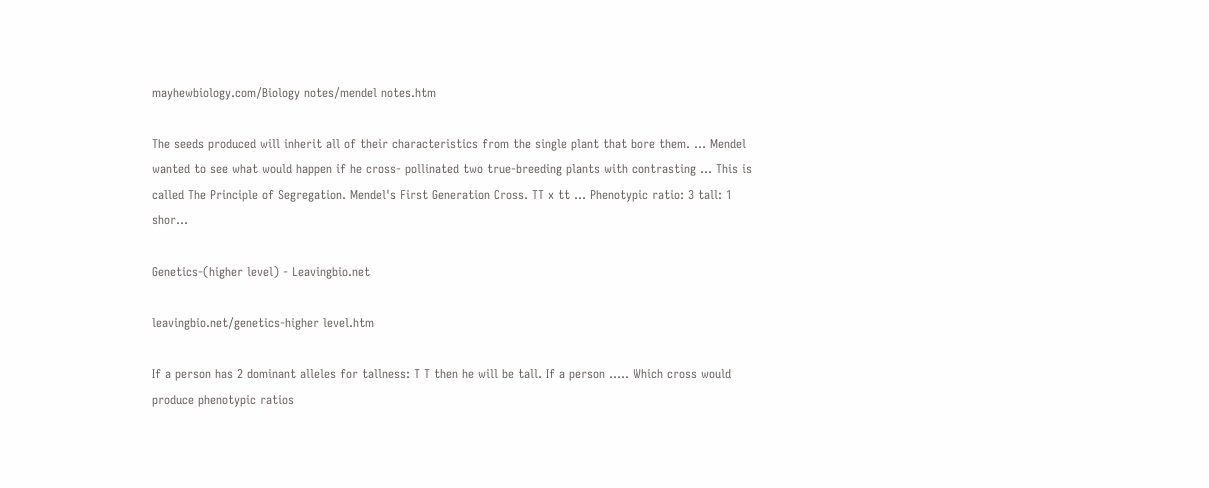mayhewbiology.com/Biology notes/mendel notes.htm

The seeds produced will inherit all of their characteristics from the single plant that bore them. ... Mendel wanted to see what would happen if he cross- pollinated two true-breeding plants with contrasting ... This is called The Principle of Segregation. Mendel's First Generation Cross. TT x tt ... Phenotypic ratio: 3 tall: 1 shor...

Genetics-(higher level) - Leavingbio.net

leavingbio.net/genetics-higher level.htm

If a person has 2 dominant alleles for tallness: T T then he will be tall. If a person ..... Which cross would produce phenotypic ratios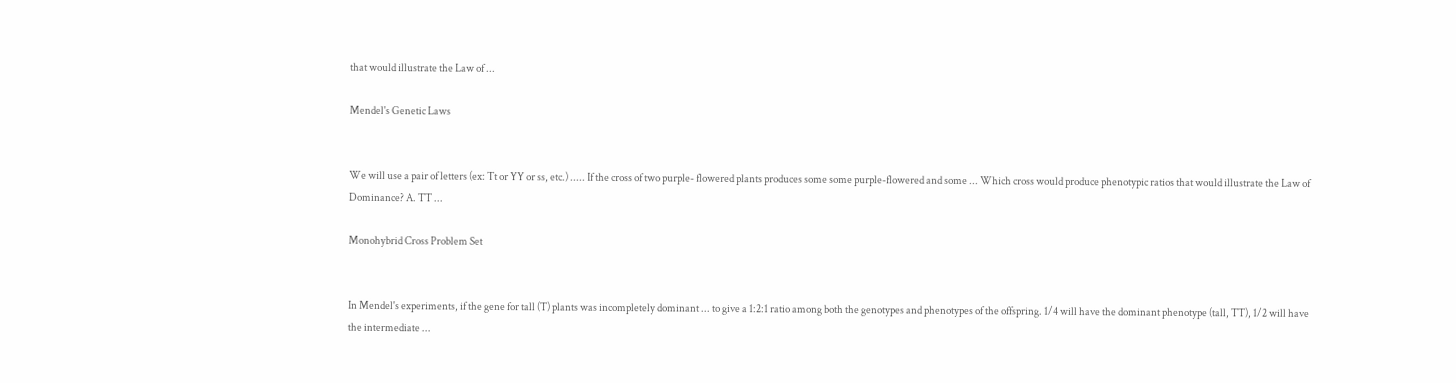that would illustrate the Law of ...

Mendel's Genetic Laws


We will use a pair of letters (ex: Tt or YY or ss, etc.) ..... If the cross of two purple- flowered plants produces some some purple-flowered and some ... Which cross would produce phenotypic ratios that would illustrate the Law of Dominance? A. TT ...

Monohybrid Cross Problem Set


In Mendel's experiments, if the gene for tall (T) plants was incompletely dominant ... to give a 1:2:1 ratio among both the genotypes and phenotypes of the offspring. 1/4 will have the dominant phenotype (tall, TT), 1/2 will have the intermediate ...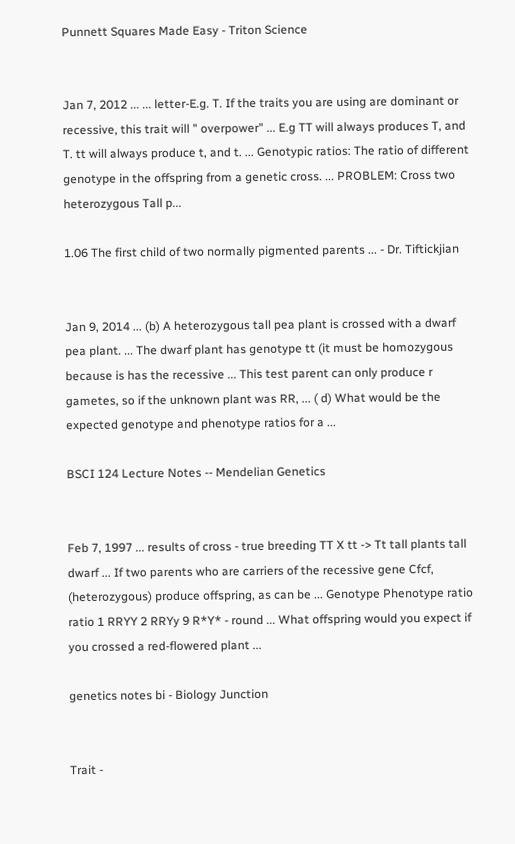Punnett Squares Made Easy - Triton Science


Jan 7, 2012 ... ... letter-E.g. T. If the traits you are using are dominant or recessive, this trait will " overpower" ... E.g TT will always produces T, and T. tt will always produce t, and t. ... Genotypic ratios: The ratio of different genotype in the offspring from a genetic cross. ... PROBLEM: Cross two heterozygous Tall p...

1.06 The first child of two normally pigmented parents ... - Dr. Tiftickjian


Jan 9, 2014 ... (b) A heterozygous tall pea plant is crossed with a dwarf pea plant. ... The dwarf plant has genotype tt (it must be homozygous because is has the recessive ... This test parent can only produce r gametes, so if the unknown plant was RR, ... ( d) What would be the expected genotype and phenotype ratios for a ...

BSCI 124 Lecture Notes -- Mendelian Genetics


Feb 7, 1997 ... results of cross - true breeding TT X tt -> Tt tall plants tall dwarf ... If two parents who are carriers of the recessive gene Cfcf, (heterozygous) produce offspring, as can be ... Genotype Phenotype ratio ratio 1 RRYY 2 RRYy 9 R*Y* - round ... What offspring would you expect if you crossed a red-flowered plant ...

genetics notes bi - Biology Junction


Trait -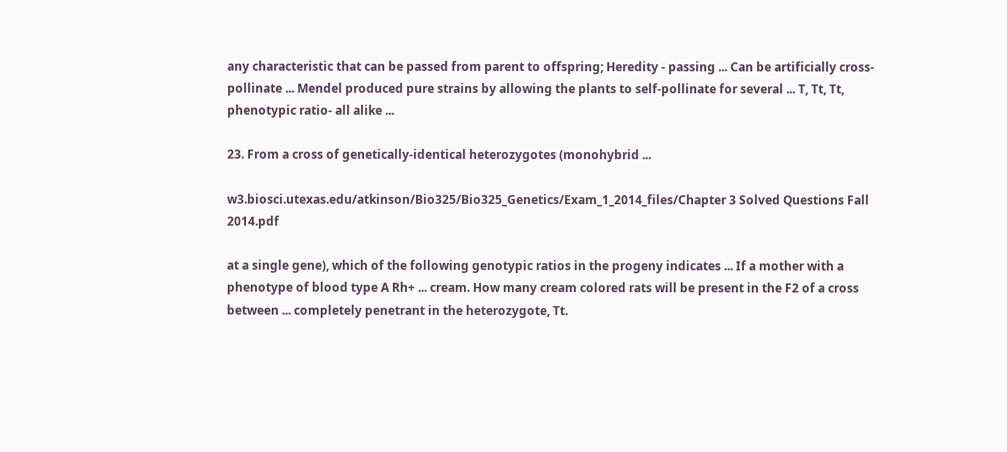any characteristic that can be passed from parent to offspring; Heredity - passing ... Can be artificially cross-pollinate ... Mendel produced pure strains by allowing the plants to self-pollinate for several ... T, Tt, Tt, phenotypic ratio- all alike ...

23. From a cross of genetically-identical heterozygotes (monohybrid ...

w3.biosci.utexas.edu/atkinson/Bio325/Bio325_Genetics/Exam_1_2014_files/Chapter 3 Solved Questions Fall 2014.pdf

at a single gene), which of the following genotypic ratios in the progeny indicates ... If a mother with a phenotype of blood type A Rh+ ... cream. How many cream colored rats will be present in the F2 of a cross between ... completely penetrant in the heterozygote, Tt.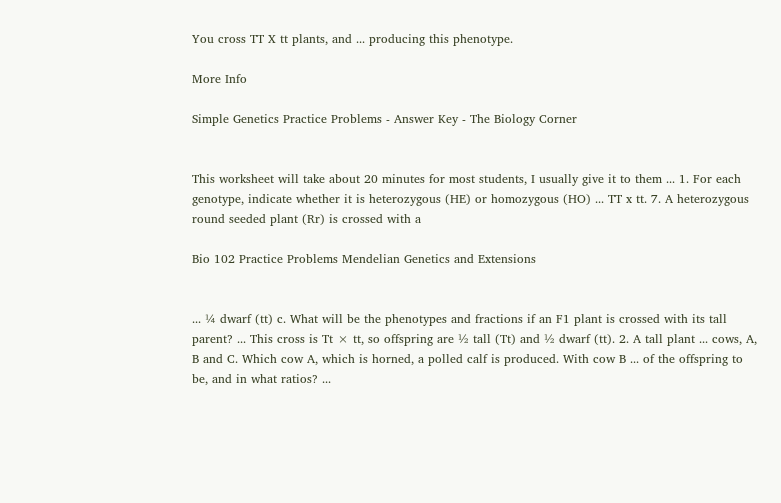You cross TT X tt plants, and ... producing this phenotype.

More Info

Simple Genetics Practice Problems - Answer Key - The Biology Corner


This worksheet will take about 20 minutes for most students, I usually give it to them ... 1. For each genotype, indicate whether it is heterozygous (HE) or homozygous (HO) ... TT x tt. 7. A heterozygous round seeded plant (Rr) is crossed with a

Bio 102 Practice Problems Mendelian Genetics and Extensions


... ¼ dwarf (tt) c. What will be the phenotypes and fractions if an F1 plant is crossed with its tall parent? ... This cross is Tt × tt, so offspring are ½ tall (Tt) and ½ dwarf (tt). 2. A tall plant ... cows, A, B and C. Which cow A, which is horned, a polled calf is produced. With cow B ... of the offspring to be, and in what ratios? ...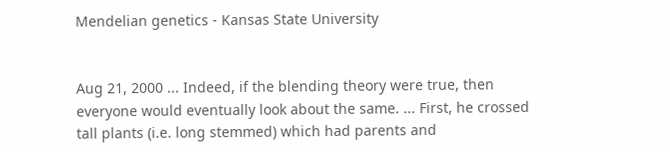Mendelian genetics - Kansas State University


Aug 21, 2000 ... Indeed, if the blending theory were true, then everyone would eventually look about the same. ... First, he crossed tall plants (i.e. long stemmed) which had parents and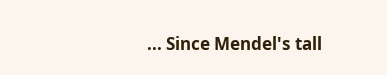... Since Mendel's tall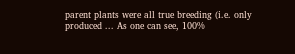parent plants were all true breeding (i.e. only produced ... As one can see, 100%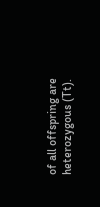of all offspring are heterozygous (Tt).